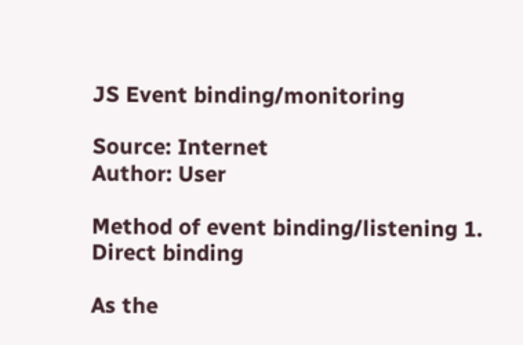JS Event binding/monitoring

Source: Internet
Author: User

Method of event binding/listening 1. Direct binding

As the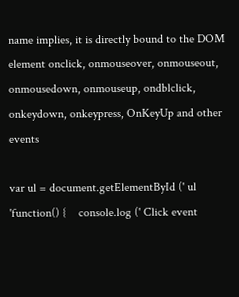name implies, it is directly bound to the DOM element onclick, onmouseover, onmouseout, onmousedown, onmouseup, ondblclick, onkeydown, onkeypress, OnKeyUp and other events

var ul = document.getElementById (' ul 'function() {    console.log (' Click event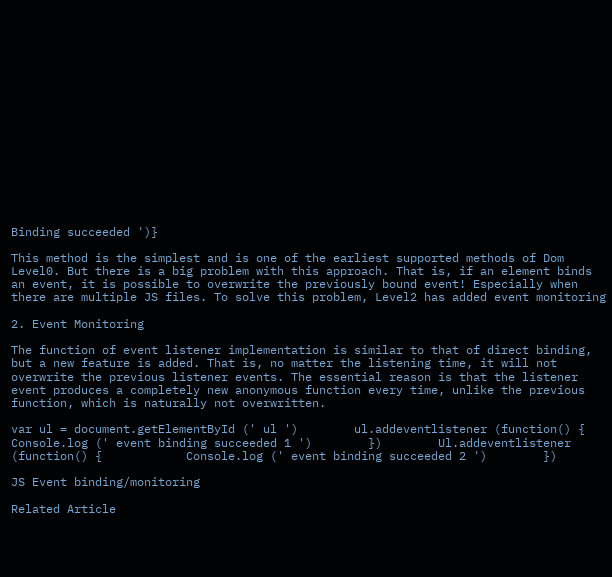Binding succeeded ')}

This method is the simplest and is one of the earliest supported methods of Dom Level0. But there is a big problem with this approach. That is, if an element binds an event, it is possible to overwrite the previously bound event! Especially when there are multiple JS files. To solve this problem, Level2 has added event monitoring

2. Event Monitoring

The function of event listener implementation is similar to that of direct binding, but a new feature is added. That is, no matter the listening time, it will not overwrite the previous listener events. The essential reason is that the listener event produces a completely new anonymous function every time, unlike the previous function, which is naturally not overwritten.

var ul = document.getElementById (' ul ')        ul.addeventlistener (function() {            Console.log (' event binding succeeded 1 ')        })        Ul.addeventlistener (function() {            Console.log (' event binding succeeded 2 ')        })

JS Event binding/monitoring

Related Article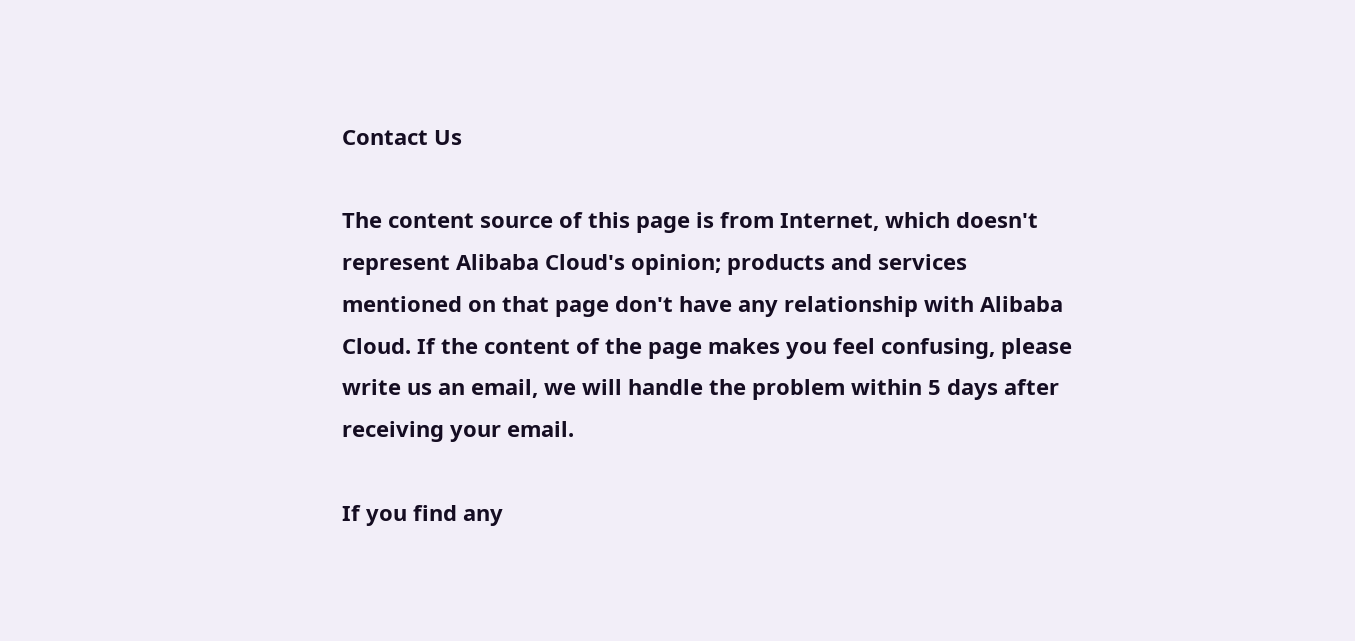Contact Us

The content source of this page is from Internet, which doesn't represent Alibaba Cloud's opinion; products and services mentioned on that page don't have any relationship with Alibaba Cloud. If the content of the page makes you feel confusing, please write us an email, we will handle the problem within 5 days after receiving your email.

If you find any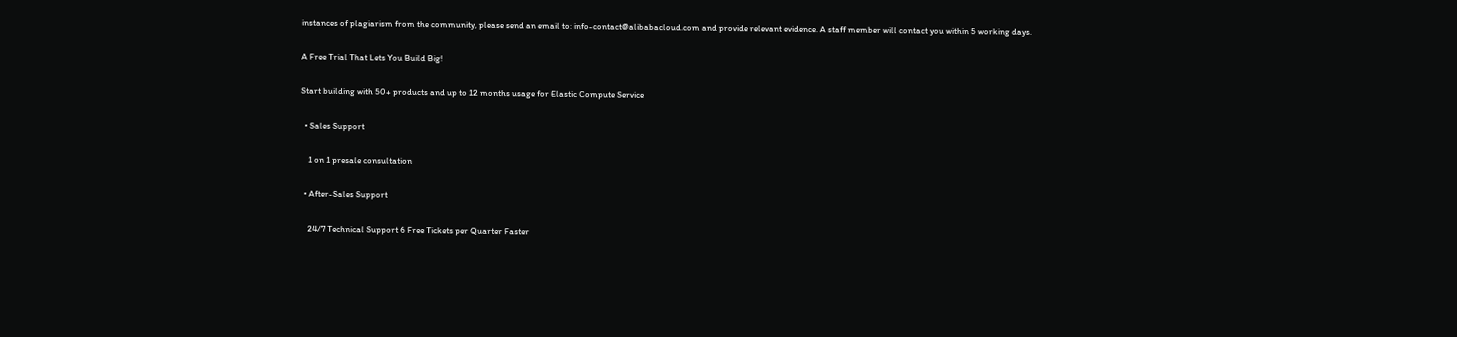instances of plagiarism from the community, please send an email to: info-contact@alibabacloud.com and provide relevant evidence. A staff member will contact you within 5 working days.

A Free Trial That Lets You Build Big!

Start building with 50+ products and up to 12 months usage for Elastic Compute Service

  • Sales Support

    1 on 1 presale consultation

  • After-Sales Support

    24/7 Technical Support 6 Free Tickets per Quarter Faster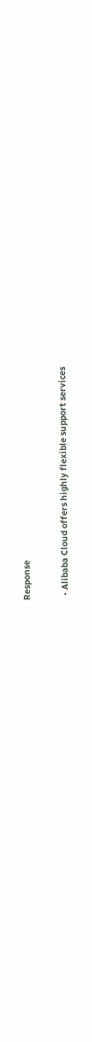Response

  • Alibaba Cloud offers highly flexible support services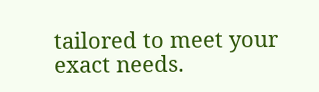tailored to meet your exact needs.